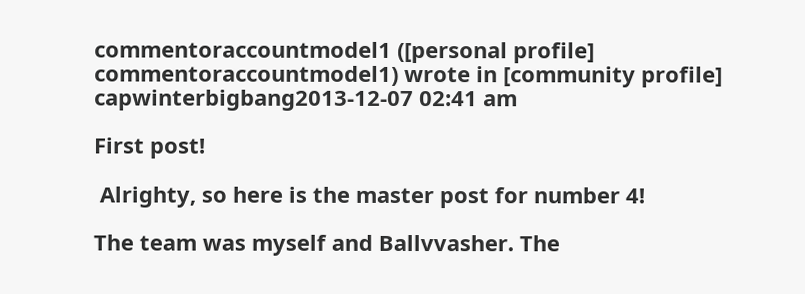commentoraccountmodel1 ([personal profile] commentoraccountmodel1) wrote in [community profile] capwinterbigbang2013-12-07 02:41 am

First post!

 Alrighty, so here is the master post for number 4!

The team was myself and Ballvvasher. The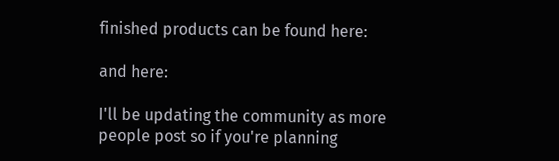finished products can be found here:

and here:

I'll be updating the community as more people post so if you're planning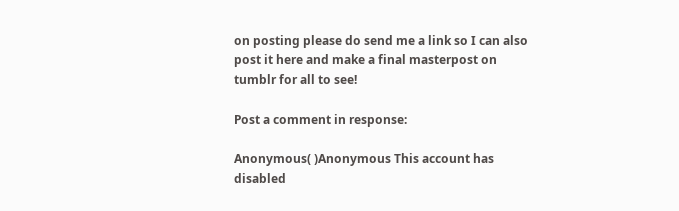on posting please do send me a link so I can also post it here and make a final masterpost on tumblr for all to see!

Post a comment in response:

Anonymous( )Anonymous This account has disabled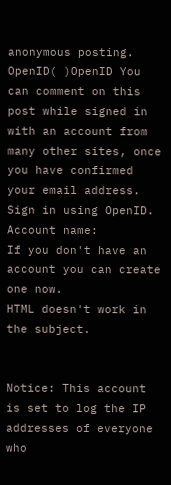anonymous posting.
OpenID( )OpenID You can comment on this post while signed in with an account from many other sites, once you have confirmed your email address. Sign in using OpenID.
Account name:
If you don't have an account you can create one now.
HTML doesn't work in the subject.


Notice: This account is set to log the IP addresses of everyone who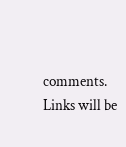comments.
Links will be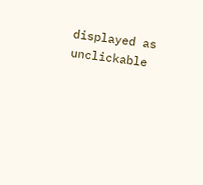displayed as unclickable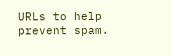URLs to help prevent spam.